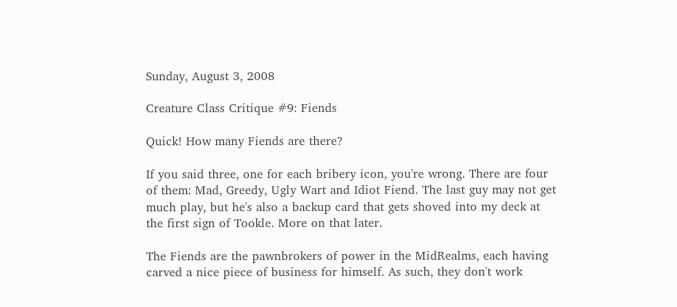Sunday, August 3, 2008

Creature Class Critique #9: Fiends

Quick! How many Fiends are there?

If you said three, one for each bribery icon, you're wrong. There are four of them: Mad, Greedy, Ugly Wart and Idiot Fiend. The last guy may not get much play, but he's also a backup card that gets shoved into my deck at the first sign of Tookle. More on that later.

The Fiends are the pawnbrokers of power in the MidRealms, each having carved a nice piece of business for himself. As such, they don't work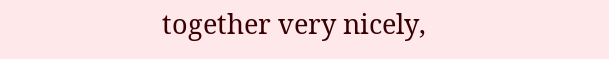together very nicely,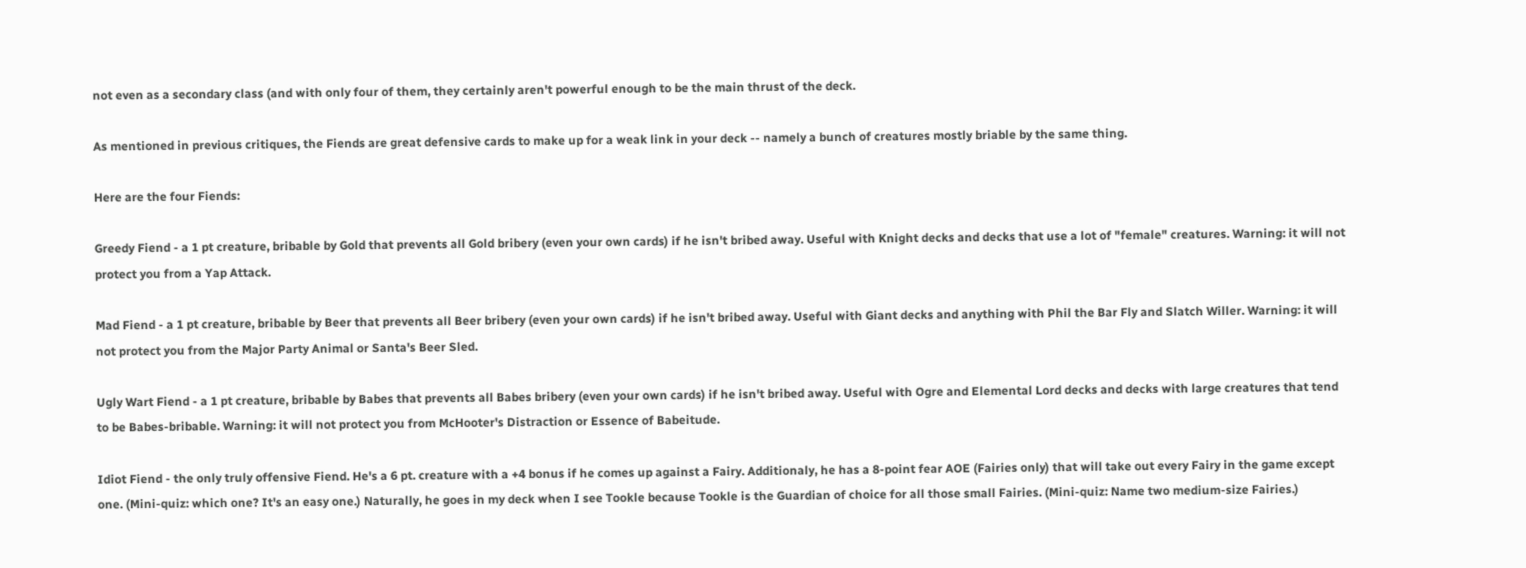not even as a secondary class (and with only four of them, they certainly aren't powerful enough to be the main thrust of the deck.

As mentioned in previous critiques, the Fiends are great defensive cards to make up for a weak link in your deck -- namely a bunch of creatures mostly briable by the same thing.

Here are the four Fiends:

Greedy Fiend - a 1 pt creature, bribable by Gold that prevents all Gold bribery (even your own cards) if he isn't bribed away. Useful with Knight decks and decks that use a lot of "female" creatures. Warning: it will not protect you from a Yap Attack.

Mad Fiend - a 1 pt creature, bribable by Beer that prevents all Beer bribery (even your own cards) if he isn't bribed away. Useful with Giant decks and anything with Phil the Bar Fly and Slatch Willer. Warning: it will not protect you from the Major Party Animal or Santa's Beer Sled.

Ugly Wart Fiend - a 1 pt creature, bribable by Babes that prevents all Babes bribery (even your own cards) if he isn't bribed away. Useful with Ogre and Elemental Lord decks and decks with large creatures that tend to be Babes-bribable. Warning: it will not protect you from McHooter's Distraction or Essence of Babeitude.

Idiot Fiend - the only truly offensive Fiend. He's a 6 pt. creature with a +4 bonus if he comes up against a Fairy. Additionaly, he has a 8-point fear AOE (Fairies only) that will take out every Fairy in the game except one. (Mini-quiz: which one? It's an easy one.) Naturally, he goes in my deck when I see Tookle because Tookle is the Guardian of choice for all those small Fairies. (Mini-quiz: Name two medium-size Fairies.)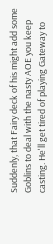Suddenly, that Fairy deck of his might add some Goblins to deal with the nasty AOE you keep casting. He'll get tired of playing Gateway to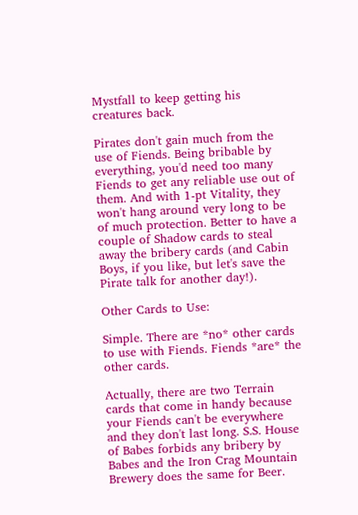Mystfall to keep getting his creatures back.

Pirates don't gain much from the use of Fiends. Being bribable by everything, you'd need too many Fiends to get any reliable use out of them. And with 1-pt Vitality, they won't hang around very long to be of much protection. Better to have a couple of Shadow cards to steal away the bribery cards (and Cabin Boys, if you like, but let's save the Pirate talk for another day!).

Other Cards to Use:

Simple. There are *no* other cards to use with Fiends. Fiends *are* the other cards.

Actually, there are two Terrain cards that come in handy because your Fiends can't be everywhere and they don't last long. S.S. House of Babes forbids any bribery by Babes and the Iron Crag Mountain Brewery does the same for Beer.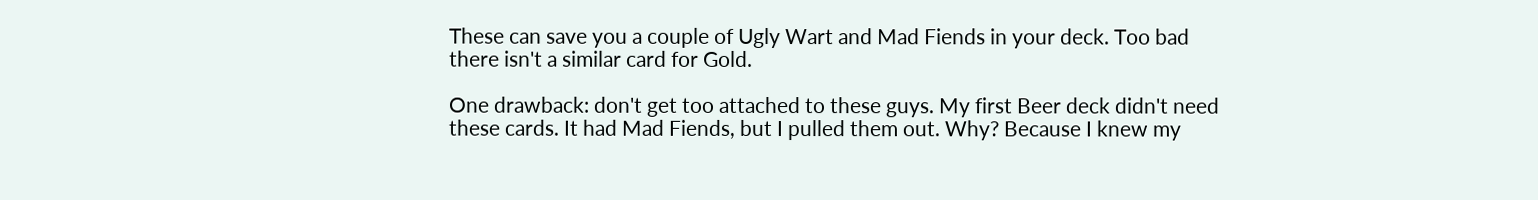These can save you a couple of Ugly Wart and Mad Fiends in your deck. Too bad there isn't a similar card for Gold.

One drawback: don't get too attached to these guys. My first Beer deck didn't need these cards. It had Mad Fiends, but I pulled them out. Why? Because I knew my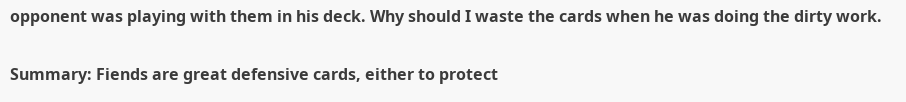opponent was playing with them in his deck. Why should I waste the cards when he was doing the dirty work.

Summary: Fiends are great defensive cards, either to protect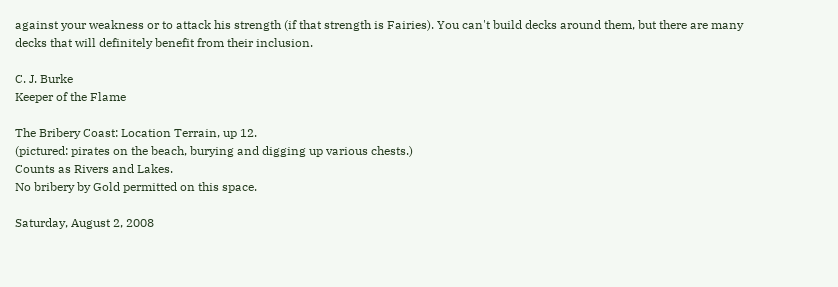against your weakness or to attack his strength (if that strength is Fairies). You can't build decks around them, but there are many decks that will definitely benefit from their inclusion.

C. J. Burke
Keeper of the Flame

The Bribery Coast: Location Terrain, up 12.
(pictured: pirates on the beach, burying and digging up various chests.)
Counts as Rivers and Lakes.
No bribery by Gold permitted on this space.

Saturday, August 2, 2008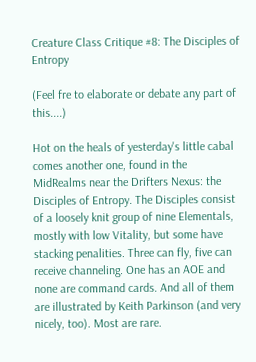Creature Class Critique #8: The Disciples of Entropy

(Feel fre to elaborate or debate any part of this....)

Hot on the heals of yesterday's little cabal comes another one, found in the MidRealms near the Drifters Nexus: the Disciples of Entropy. The Disciples consist of a loosely knit group of nine Elementals, mostly with low Vitality, but some have stacking penalities. Three can fly, five can receive channeling. One has an AOE and none are command cards. And all of them are illustrated by Keith Parkinson (and very nicely, too). Most are rare.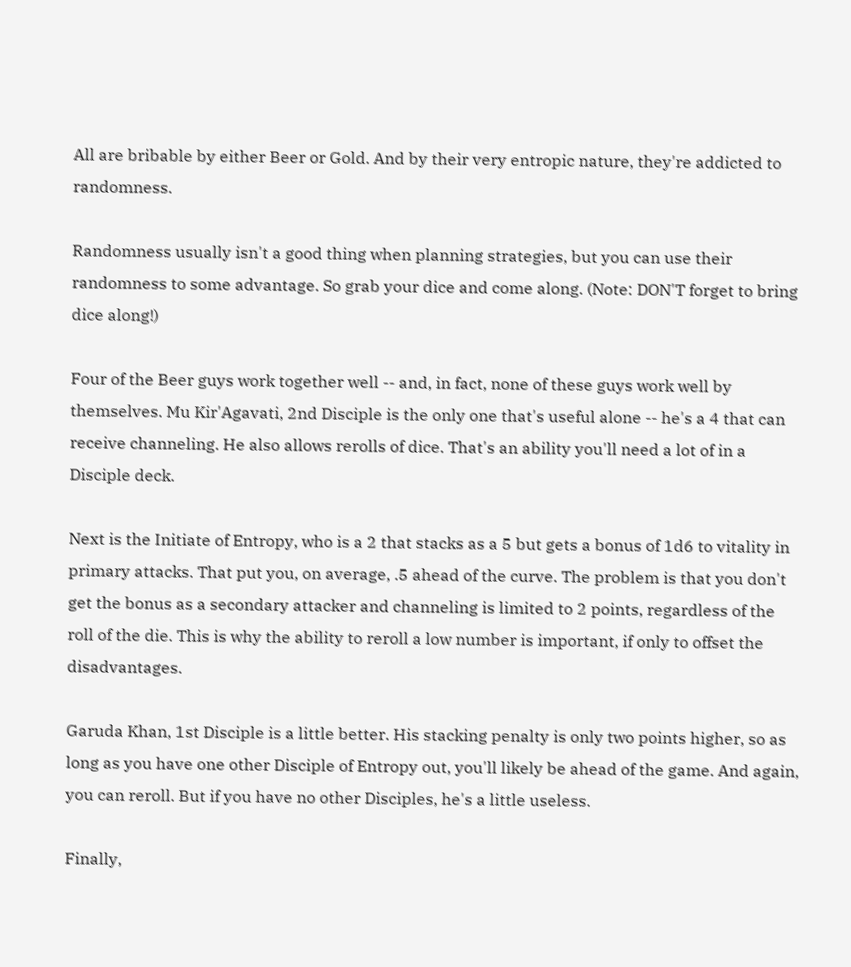All are bribable by either Beer or Gold. And by their very entropic nature, they're addicted to randomness.

Randomness usually isn't a good thing when planning strategies, but you can use their randomness to some advantage. So grab your dice and come along. (Note: DON'T forget to bring dice along!)

Four of the Beer guys work together well -- and, in fact, none of these guys work well by themselves. Mu Kir'Agavati, 2nd Disciple is the only one that's useful alone -- he's a 4 that can receive channeling. He also allows rerolls of dice. That's an ability you'll need a lot of in a Disciple deck.

Next is the Initiate of Entropy, who is a 2 that stacks as a 5 but gets a bonus of 1d6 to vitality in primary attacks. That put you, on average, .5 ahead of the curve. The problem is that you don't get the bonus as a secondary attacker and channeling is limited to 2 points, regardless of the roll of the die. This is why the ability to reroll a low number is important, if only to offset the disadvantages.

Garuda Khan, 1st Disciple is a little better. His stacking penalty is only two points higher, so as long as you have one other Disciple of Entropy out, you'll likely be ahead of the game. And again, you can reroll. But if you have no other Disciples, he's a little useless.

Finally,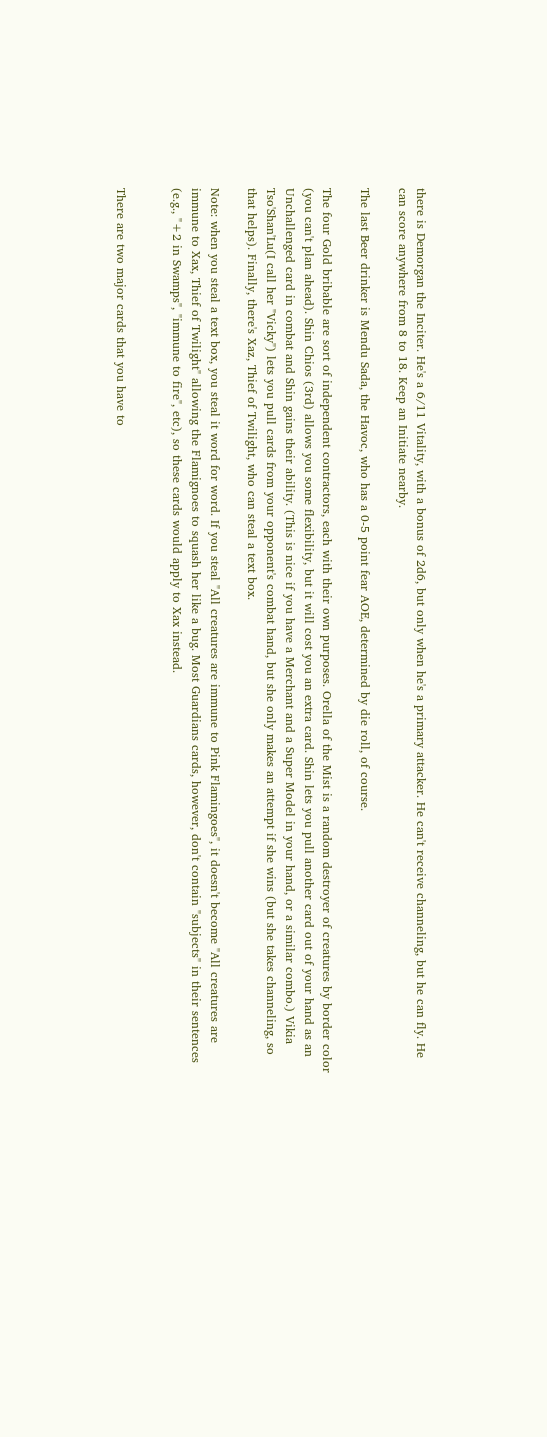there is Demorgan the Inciter. He's a 6/11 Vitality, with a bonus of 2d6, but only when he's a primary attacker. He can't receive channeling, but he can fly. He can score anywhere from 8 to 18. Keep an Initiate nearby.

The last Beer drinker is Mendu Sada, the Havoc, who has a 0-5 point fear AOE, determined by die roll, of course.

The four Gold bribable are sort of independent contractors, each with their own purposes. Orella of the Mist is a random destroyer of creatures by border color (you can't plan ahead). Shin Chios (3rd) allows you some flexibility, but it will cost you an extra card. Shin lets you pull another card out of your hand as an Unchallenged card in combat and Shin gains their ability. (This is nice if you have a Merchant and a Super Model in your hand, or a similar combo.) Vikia Tso'Shan'Lu(I call her "Vicky") lets you pull cards from your opponent's combat hand, but she only makes an attempt if she wins (but she takes channeling, so that helps). Finally, there's Xaz, Thief of Twilight, who can steal a text box.

Note: when you steal a text box, you steal it word for word. If you steal "All creatures are immune to Pink Flamingoes", it doesn't become "All creatures are immune to Xax, Thief of Twilight" allowing the Flamignoes to squash her like a bug. Most Guardians cards, however, don't contain "subjects" in their sentences (e.g., "+2 in Swamps", "immune to fire", etc), so these cards would apply to Xax instead.


There are two major cards that you have to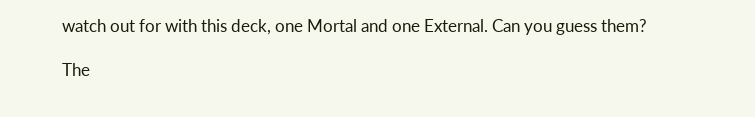watch out for with this deck, one Mortal and one External. Can you guess them?

The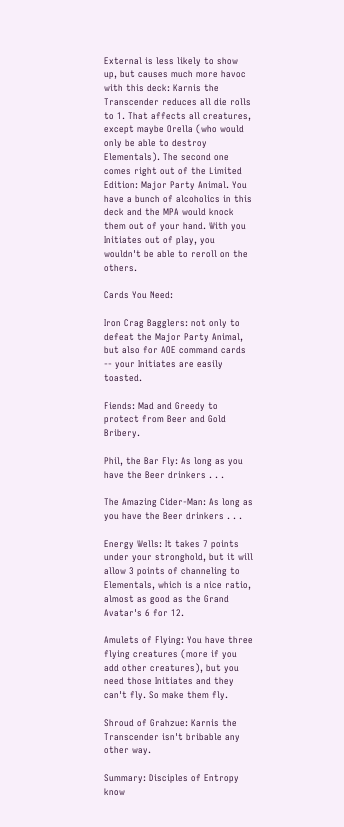External is less likely to show up, but causes much more havoc with this deck: Karnis the Transcender reduces all die rolls to 1. That affects all creatures, except maybe Orella (who would only be able to destroy Elementals). The second one comes right out of the Limited Edition: Major Party Animal. You have a bunch of alcoholics in this deck and the MPA would knock them out of your hand. With you Initiates out of play, you wouldn't be able to reroll on the others.

Cards You Need:

Iron Crag Bagglers: not only to defeat the Major Party Animal, but also for AOE command cards -- your Initiates are easily toasted.

Fiends: Mad and Greedy to protect from Beer and Gold Bribery.

Phil, the Bar Fly: As long as you have the Beer drinkers . . .

The Amazing Cider-Man: As long as you have the Beer drinkers . . .

Energy Wells: It takes 7 points under your stronghold, but it will allow 3 points of channeling to Elementals, which is a nice ratio, almost as good as the Grand Avatar's 6 for 12.

Amulets of Flying: You have three flying creatures (more if you add other creatures), but you need those Initiates and they can't fly. So make them fly.

Shroud of Grahzue: Karnis the Transcender isn't bribable any other way.

Summary: Disciples of Entropy know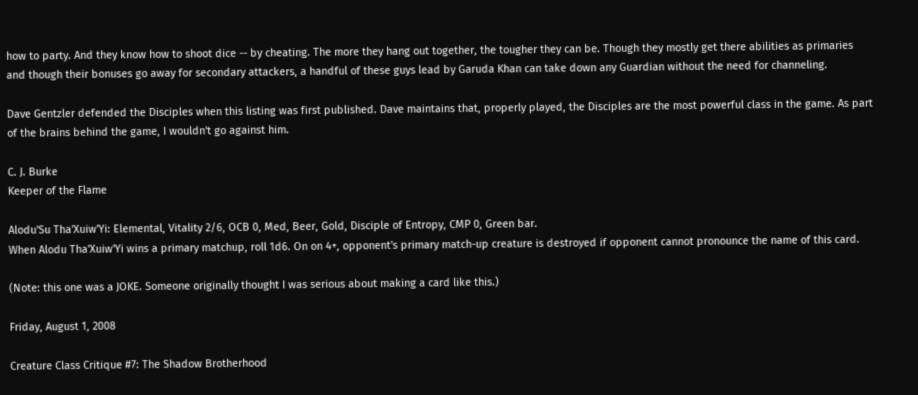how to party. And they know how to shoot dice -- by cheating. The more they hang out together, the tougher they can be. Though they mostly get there abilities as primaries and though their bonuses go away for secondary attackers, a handful of these guys lead by Garuda Khan can take down any Guardian without the need for channeling.

Dave Gentzler defended the Disciples when this listing was first published. Dave maintains that, properly played, the Disciples are the most powerful class in the game. As part of the brains behind the game, I wouldn't go against him.

C. J. Burke
Keeper of the Flame

Alodu'Su Tha'Xuiw'Yi: Elemental, Vitality 2/6, OCB 0, Med, Beer, Gold, Disciple of Entropy, CMP 0, Green bar.
When Alodu Tha'Xuiw'Yi wins a primary matchup, roll 1d6. On on 4+, opponent's primary match-up creature is destroyed if opponent cannot pronounce the name of this card.

(Note: this one was a JOKE. Someone originally thought I was serious about making a card like this.)

Friday, August 1, 2008

Creature Class Critique #7: The Shadow Brotherhood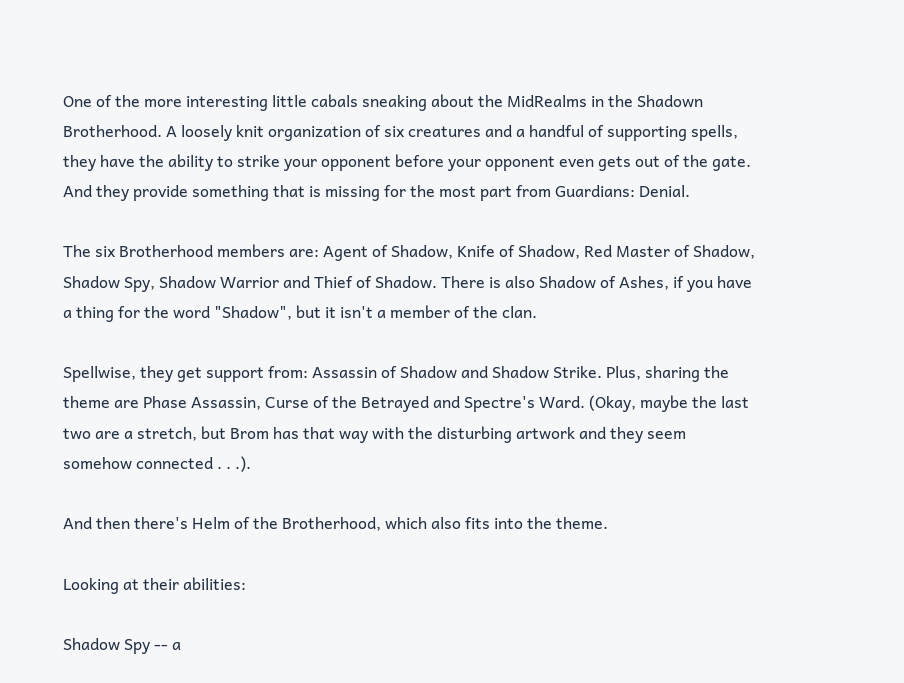One of the more interesting little cabals sneaking about the MidRealms in the Shadown Brotherhood. A loosely knit organization of six creatures and a handful of supporting spells, they have the ability to strike your opponent before your opponent even gets out of the gate. And they provide something that is missing for the most part from Guardians: Denial.

The six Brotherhood members are: Agent of Shadow, Knife of Shadow, Red Master of Shadow, Shadow Spy, Shadow Warrior and Thief of Shadow. There is also Shadow of Ashes, if you have a thing for the word "Shadow", but it isn't a member of the clan.

Spellwise, they get support from: Assassin of Shadow and Shadow Strike. Plus, sharing the theme are Phase Assassin, Curse of the Betrayed and Spectre's Ward. (Okay, maybe the last two are a stretch, but Brom has that way with the disturbing artwork and they seem somehow connected . . .).

And then there's Helm of the Brotherhood, which also fits into the theme.

Looking at their abilities:

Shadow Spy -- a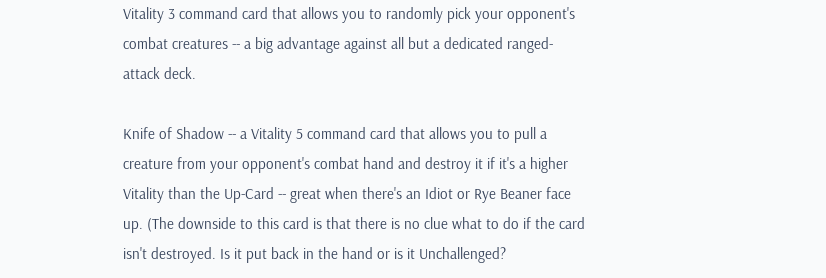Vitality 3 command card that allows you to randomly pick your opponent's combat creatures -- a big advantage against all but a dedicated ranged-attack deck.

Knife of Shadow -- a Vitality 5 command card that allows you to pull a creature from your opponent's combat hand and destroy it if it's a higher Vitality than the Up-Card -- great when there's an Idiot or Rye Beaner face up. (The downside to this card is that there is no clue what to do if the card isn't destroyed. Is it put back in the hand or is it Unchallenged?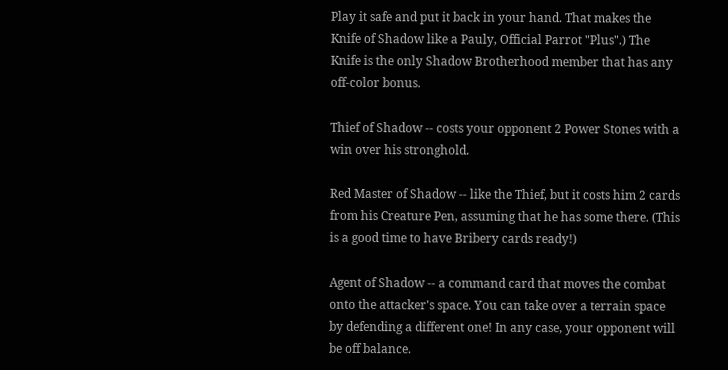Play it safe and put it back in your hand. That makes the Knife of Shadow like a Pauly, Official Parrot "Plus".) The Knife is the only Shadow Brotherhood member that has any off-color bonus.

Thief of Shadow -- costs your opponent 2 Power Stones with a win over his stronghold.

Red Master of Shadow -- like the Thief, but it costs him 2 cards from his Creature Pen, assuming that he has some there. (This is a good time to have Bribery cards ready!)

Agent of Shadow -- a command card that moves the combat onto the attacker's space. You can take over a terrain space by defending a different one! In any case, your opponent will be off balance.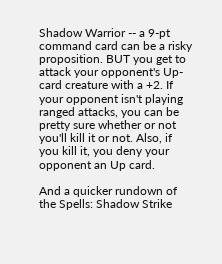Shadow Warrior -- a 9-pt command card can be a risky proposition. BUT you get to attack your opponent's Up-card creature with a +2. If your opponent isn't playing ranged attacks, you can be pretty sure whether or not you'll kill it or not. Also, if you kill it, you deny your opponent an Up card.

And a quicker rundown of the Spells: Shadow Strike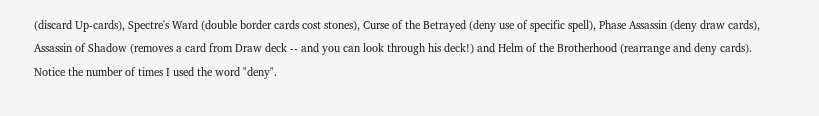(discard Up-cards), Spectre's Ward (double border cards cost stones), Curse of the Betrayed (deny use of specific spell), Phase Assassin (deny draw cards), Assassin of Shadow (removes a card from Draw deck -- and you can look through his deck!) and Helm of the Brotherhood (rearrange and deny cards). Notice the number of times I used the word "deny".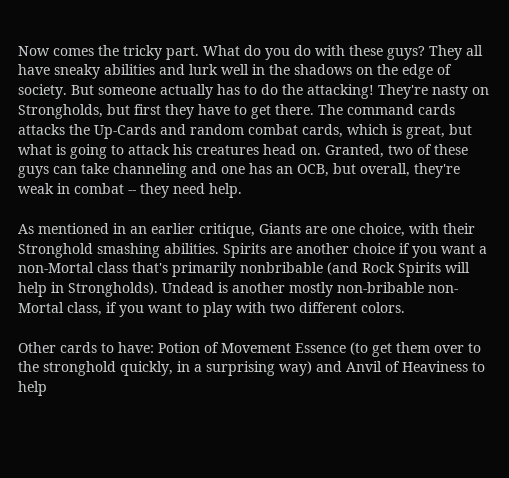Now comes the tricky part. What do you do with these guys? They all have sneaky abilities and lurk well in the shadows on the edge of society. But someone actually has to do the attacking! They're nasty on Strongholds, but first they have to get there. The command cards attacks the Up-Cards and random combat cards, which is great, but what is going to attack his creatures head on. Granted, two of these guys can take channeling and one has an OCB, but overall, they're weak in combat -- they need help.

As mentioned in an earlier critique, Giants are one choice, with their Stronghold smashing abilities. Spirits are another choice if you want a non-Mortal class that's primarily nonbribable (and Rock Spirits will help in Strongholds). Undead is another mostly non-bribable non-Mortal class, if you want to play with two different colors.

Other cards to have: Potion of Movement Essence (to get them over to the stronghold quickly, in a surprising way) and Anvil of Heaviness to help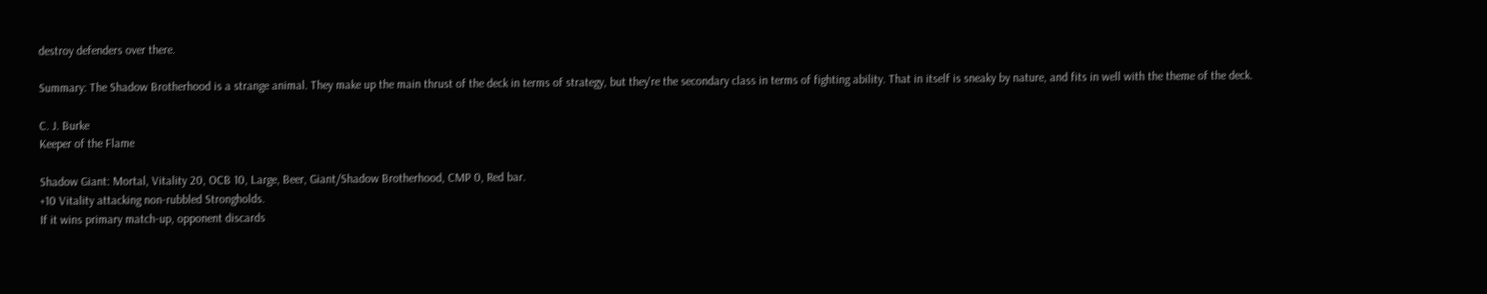destroy defenders over there.

Summary: The Shadow Brotherhood is a strange animal. They make up the main thrust of the deck in terms of strategy, but they're the secondary class in terms of fighting ability. That in itself is sneaky by nature, and fits in well with the theme of the deck.

C. J. Burke
Keeper of the Flame

Shadow Giant: Mortal, Vitality 20, OCB 10, Large, Beer, Giant/Shadow Brotherhood, CMP 0, Red bar.
+10 Vitality attacking non-rubbled Strongholds.
If it wins primary match-up, opponent discards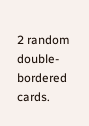2 random double-bordered cards.